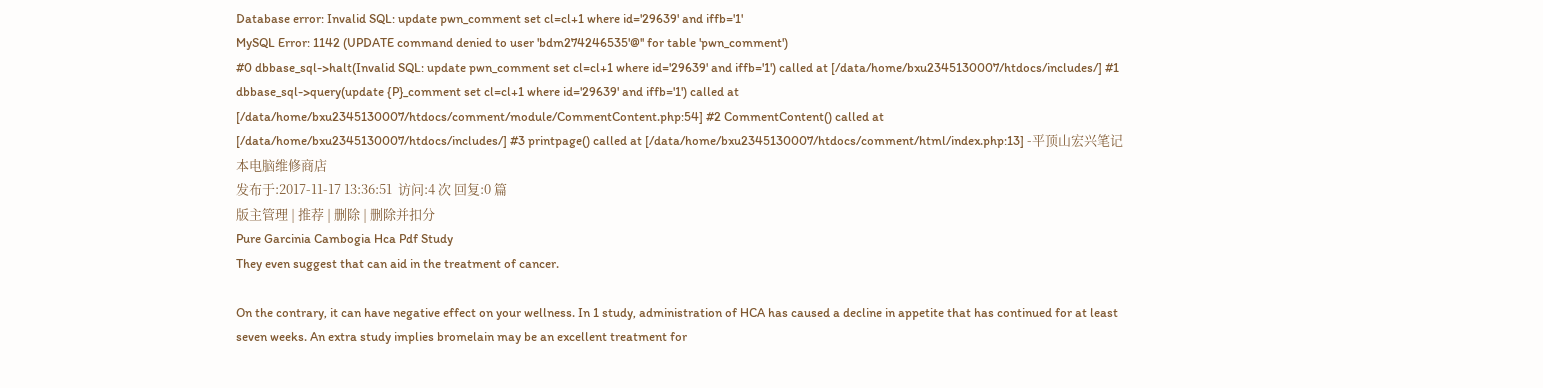Database error: Invalid SQL: update pwn_comment set cl=cl+1 where id='29639' and iffb='1'
MySQL Error: 1142 (UPDATE command denied to user 'bdm274246535'@'' for table 'pwn_comment')
#0 dbbase_sql->halt(Invalid SQL: update pwn_comment set cl=cl+1 where id='29639' and iffb='1') called at [/data/home/bxu2345130007/htdocs/includes/] #1 dbbase_sql->query(update {P}_comment set cl=cl+1 where id='29639' and iffb='1') called at [/data/home/bxu2345130007/htdocs/comment/module/CommentContent.php:54] #2 CommentContent() called at [/data/home/bxu2345130007/htdocs/includes/] #3 printpage() called at [/data/home/bxu2345130007/htdocs/comment/html/index.php:13] -平顶山宏兴笔记本电脑维修商店
发布于:2017-11-17 13:36:51  访问:4 次 回复:0 篇
版主管理 | 推荐 | 删除 | 删除并扣分
Pure Garcinia Cambogia Hca Pdf Study
They even suggest that can aid in the treatment of cancer.

On the contrary, it can have negative effect on your wellness. In 1 study, administration of HCA has caused a decline in appetite that has continued for at least seven weeks. An extra study implies bromelain may be an excellent treatment for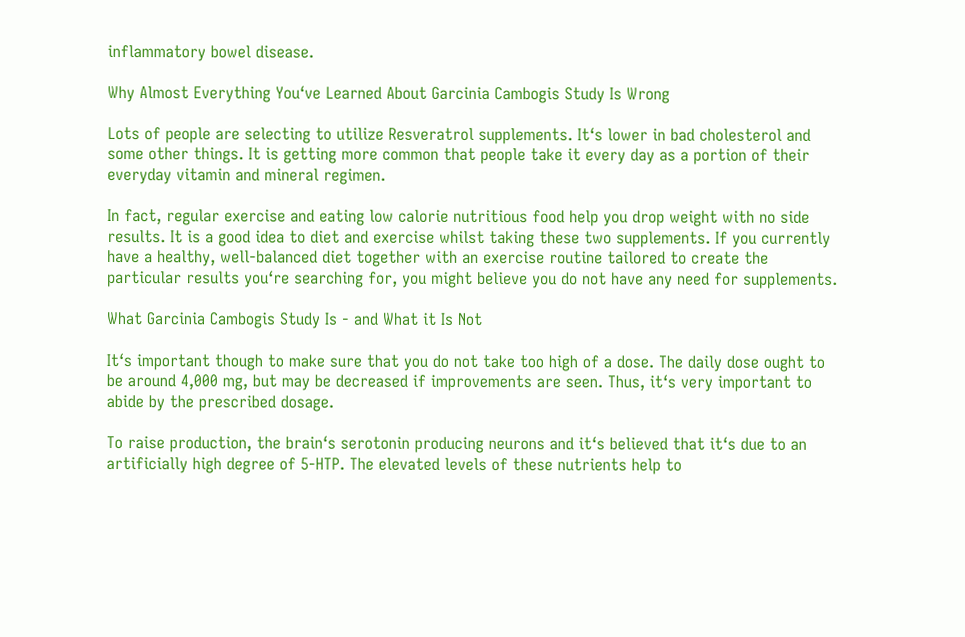inflammatory bowel disease.

Why Almost Everything You‘ve Learned About Garcinia Cambogis Study Is Wrong

Lots of people are selecting to utilize Resveratrol supplements. It‘s lower in bad cholesterol and some other things. It is getting more common that people take it every day as a portion of their everyday vitamin and mineral regimen.

In fact, regular exercise and eating low calorie nutritious food help you drop weight with no side results. It is a good idea to diet and exercise whilst taking these two supplements. If you currently have a healthy, well-balanced diet together with an exercise routine tailored to create the particular results you‘re searching for, you might believe you do not have any need for supplements.

What Garcinia Cambogis Study Is - and What it Is Not

It‘s important though to make sure that you do not take too high of a dose. The daily dose ought to be around 4,000 mg, but may be decreased if improvements are seen. Thus, it‘s very important to abide by the prescribed dosage.

To raise production, the brain‘s serotonin producing neurons and it‘s believed that it‘s due to an artificially high degree of 5-HTP. The elevated levels of these nutrients help to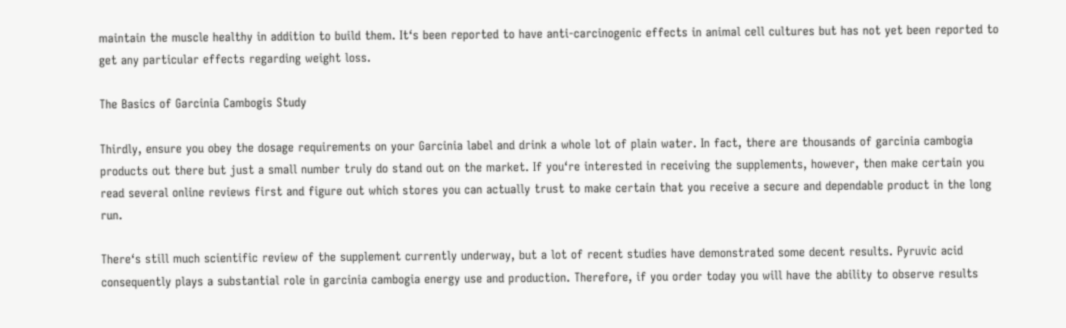maintain the muscle healthy in addition to build them. It‘s been reported to have anti-carcinogenic effects in animal cell cultures but has not yet been reported to get any particular effects regarding weight loss.

The Basics of Garcinia Cambogis Study

Thirdly, ensure you obey the dosage requirements on your Garcinia label and drink a whole lot of plain water. In fact, there are thousands of garcinia cambogia products out there but just a small number truly do stand out on the market. If you‘re interested in receiving the supplements, however, then make certain you read several online reviews first and figure out which stores you can actually trust to make certain that you receive a secure and dependable product in the long run.

There‘s still much scientific review of the supplement currently underway, but a lot of recent studies have demonstrated some decent results. Pyruvic acid consequently plays a substantial role in garcinia cambogia energy use and production. Therefore, if you order today you will have the ability to observe results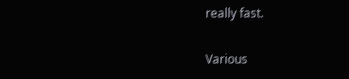really fast.

Various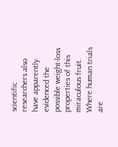scientific researchers also have apparently evidenced the possible weight-loss properties of this miraculous fruit. Where human trials are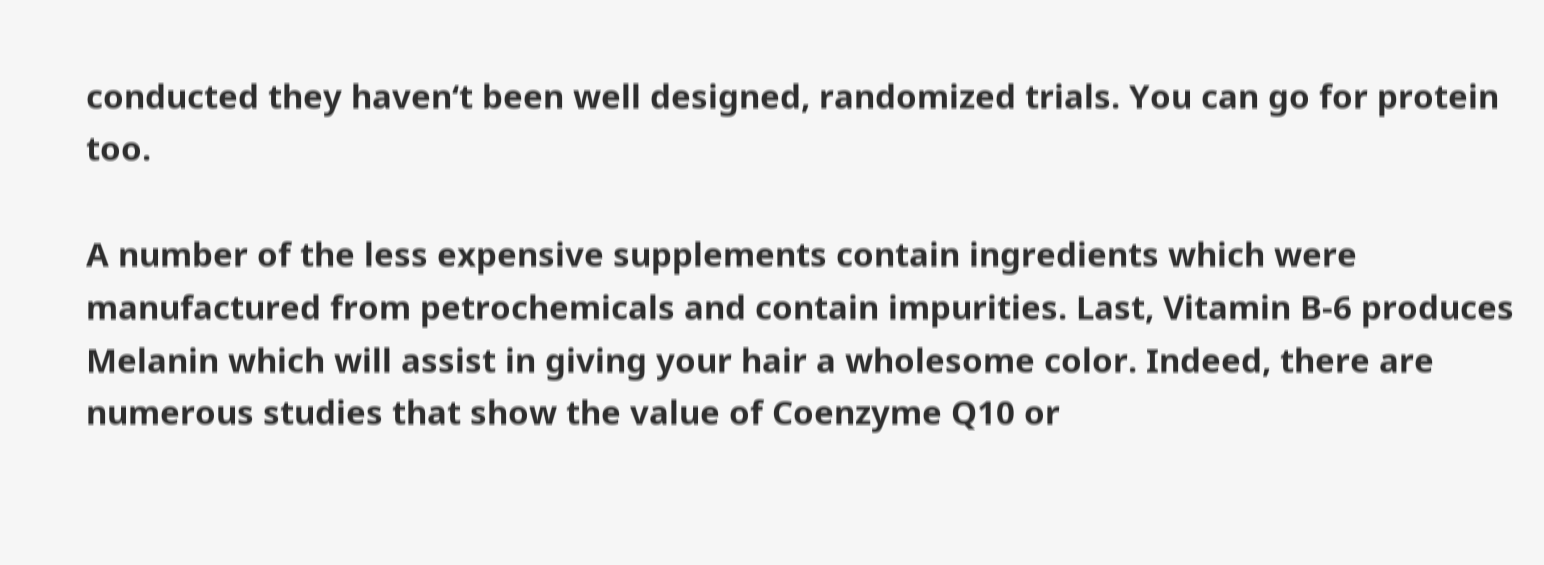conducted they haven‘t been well designed, randomized trials. You can go for protein too.

A number of the less expensive supplements contain ingredients which were manufactured from petrochemicals and contain impurities. Last, Vitamin B-6 produces Melanin which will assist in giving your hair a wholesome color. Indeed, there are numerous studies that show the value of Coenzyme Q10 or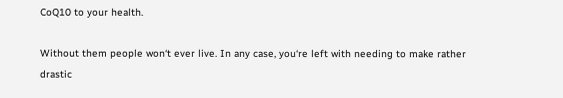CoQ10 to your health.

Without them people won‘t ever live. In any case, you‘re left with needing to make rather drastic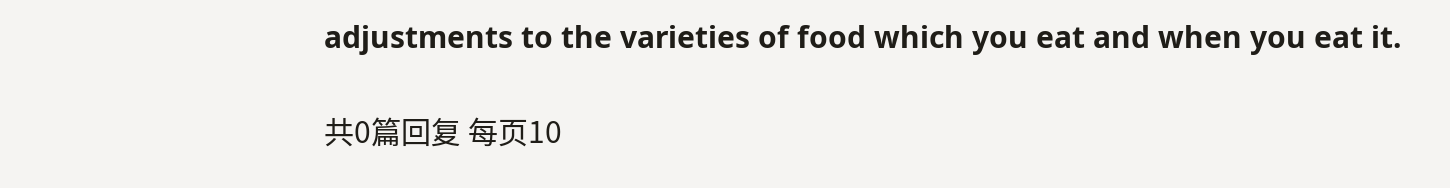adjustments to the varieties of food which you eat and when you eat it.

共0篇回复 每页10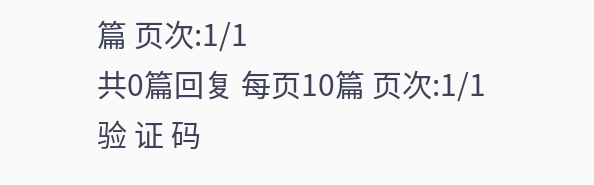篇 页次:1/1
共0篇回复 每页10篇 页次:1/1
验 证 码